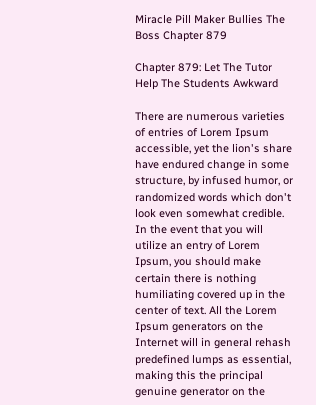Miracle Pill Maker Bullies The Boss Chapter 879

Chapter 879: Let The Tutor Help The Students Awkward

There are numerous varieties of entries of Lorem Ipsum accessible, yet the lion's share have endured change in some structure, by infused humor, or randomized words which don't look even somewhat credible. In the event that you will utilize an entry of Lorem Ipsum, you should make certain there is nothing humiliating covered up in the center of text. All the Lorem Ipsum generators on the Internet will in general rehash predefined lumps as essential, making this the principal genuine generator on the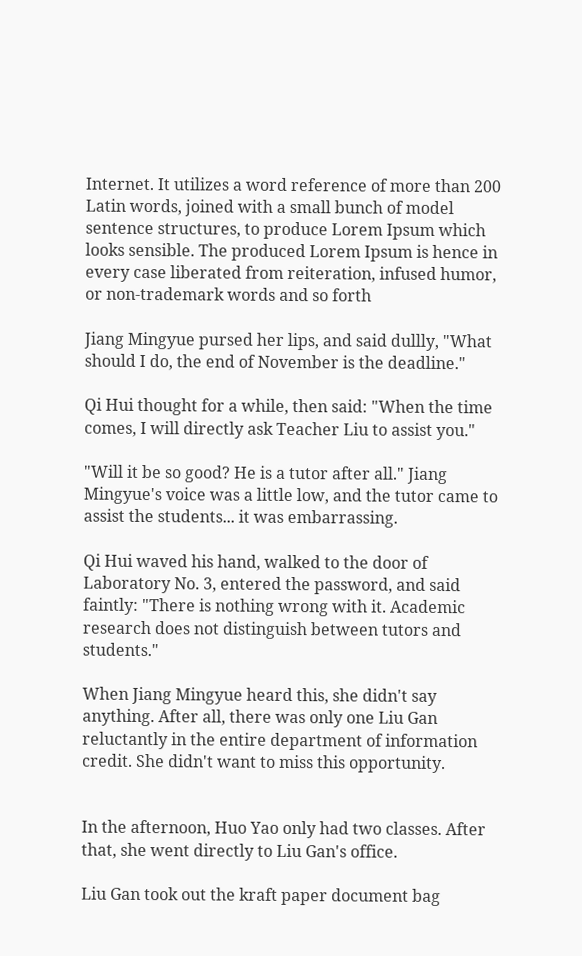Internet. It utilizes a word reference of more than 200 Latin words, joined with a small bunch of model sentence structures, to produce Lorem Ipsum which looks sensible. The produced Lorem Ipsum is hence in every case liberated from reiteration, infused humor, or non-trademark words and so forth

Jiang Mingyue pursed her lips, and said dullly, "What should I do, the end of November is the deadline."

Qi Hui thought for a while, then said: "When the time comes, I will directly ask Teacher Liu to assist you."

"Will it be so good? He is a tutor after all." Jiang Mingyue's voice was a little low, and the tutor came to assist the students... it was embarrassing.

Qi Hui waved his hand, walked to the door of Laboratory No. 3, entered the password, and said faintly: "There is nothing wrong with it. Academic research does not distinguish between tutors and students."

When Jiang Mingyue heard this, she didn't say anything. After all, there was only one Liu Gan reluctantly in the entire department of information credit. She didn't want to miss this opportunity.


In the afternoon, Huo Yao only had two classes. After that, she went directly to Liu Gan's office.

Liu Gan took out the kraft paper document bag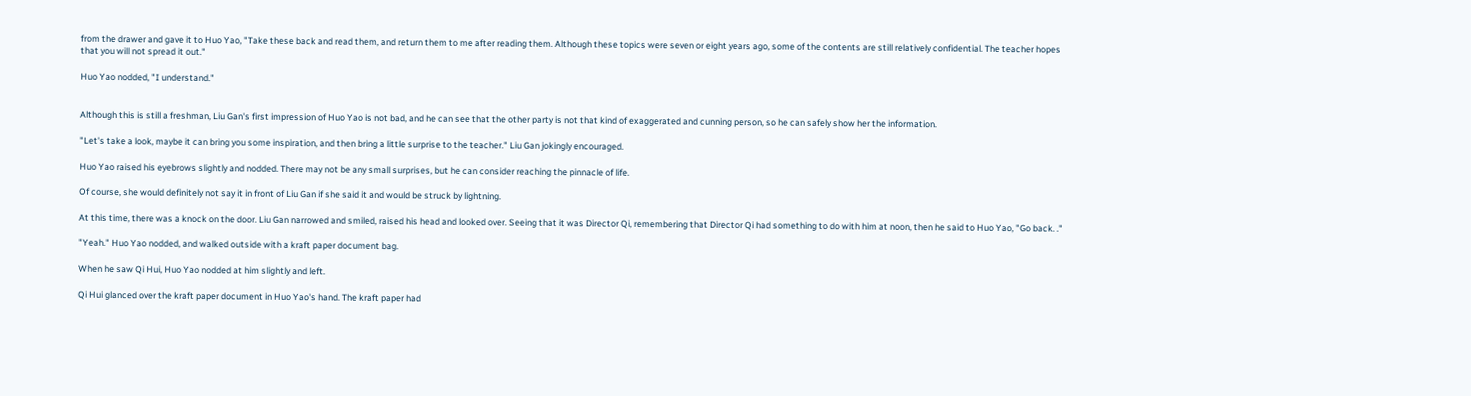from the drawer and gave it to Huo Yao, "Take these back and read them, and return them to me after reading them. Although these topics were seven or eight years ago, some of the contents are still relatively confidential. The teacher hopes that you will not spread it out."

Huo Yao nodded, "I understand."


Although this is still a freshman, Liu Gan's first impression of Huo Yao is not bad, and he can see that the other party is not that kind of exaggerated and cunning person, so he can safely show her the information.

"Let's take a look, maybe it can bring you some inspiration, and then bring a little surprise to the teacher." Liu Gan jokingly encouraged.

Huo Yao raised his eyebrows slightly and nodded. There may not be any small surprises, but he can consider reaching the pinnacle of life.

Of course, she would definitely not say it in front of Liu Gan if she said it and would be struck by lightning.

At this time, there was a knock on the door. Liu Gan narrowed and smiled, raised his head and looked over. Seeing that it was Director Qi, remembering that Director Qi had something to do with him at noon, then he said to Huo Yao, "Go back. ."

"Yeah." Huo Yao nodded, and walked outside with a kraft paper document bag.

When he saw Qi Hui, Huo Yao nodded at him slightly and left.

Qi Hui glanced over the kraft paper document in Huo Yao's hand. The kraft paper had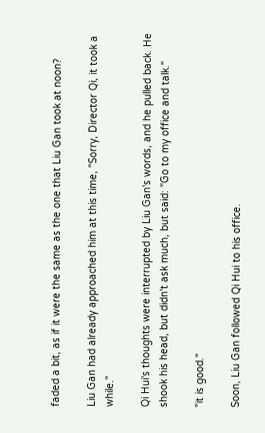faded a bit, as if it were the same as the one that Liu Gan took at noon?

Liu Gan had already approached him at this time, "Sorry, Director Qi, it took a while."

Qi Hui's thoughts were interrupted by Liu Gan's words, and he pulled back. He shook his head, but didn't ask much, but said: "Go to my office and talk."

"it is good."

Soon, Liu Gan followed Qi Hui to his office.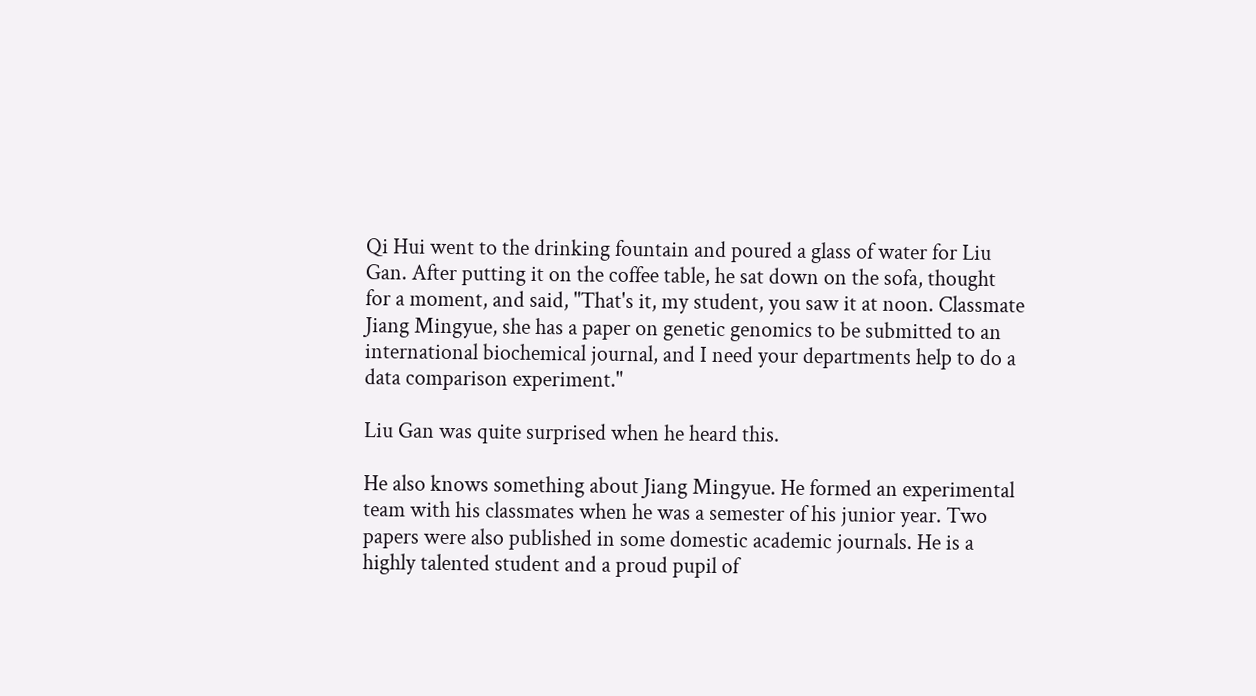Qi Hui went to the drinking fountain and poured a glass of water for Liu Gan. After putting it on the coffee table, he sat down on the sofa, thought for a moment, and said, "That's it, my student, you saw it at noon. Classmate Jiang Mingyue, she has a paper on genetic genomics to be submitted to an international biochemical journal, and I need your departments help to do a data comparison experiment."

Liu Gan was quite surprised when he heard this.

He also knows something about Jiang Mingyue. He formed an experimental team with his classmates when he was a semester of his junior year. Two papers were also published in some domestic academic journals. He is a highly talented student and a proud pupil of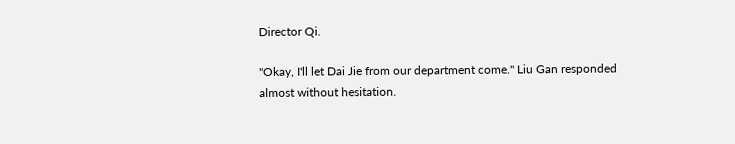Director Qi.

"Okay, I'll let Dai Jie from our department come." Liu Gan responded almost without hesitation.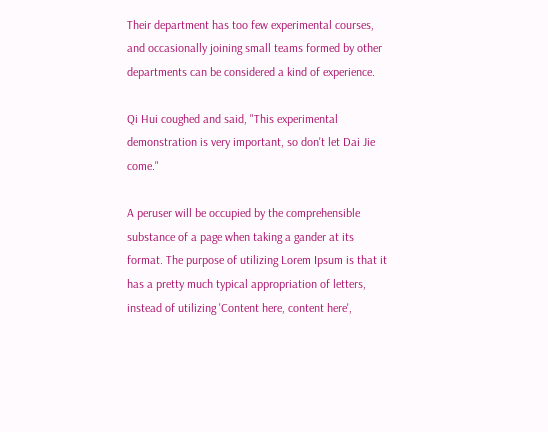Their department has too few experimental courses, and occasionally joining small teams formed by other departments can be considered a kind of experience.

Qi Hui coughed and said, "This experimental demonstration is very important, so don't let Dai Jie come."

A peruser will be occupied by the comprehensible substance of a page when taking a gander at its format. The purpose of utilizing Lorem Ipsum is that it has a pretty much typical appropriation of letters, instead of utilizing 'Content here, content here',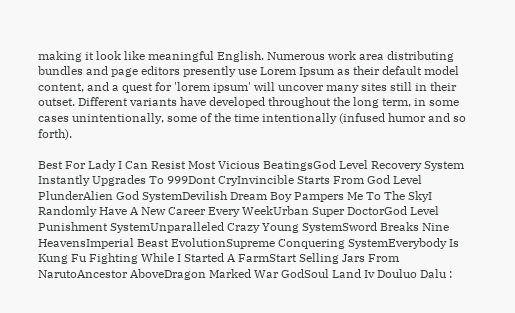making it look like meaningful English. Numerous work area distributing bundles and page editors presently use Lorem Ipsum as their default model content, and a quest for 'lorem ipsum' will uncover many sites still in their outset. Different variants have developed throughout the long term, in some cases unintentionally, some of the time intentionally (infused humor and so forth).

Best For Lady I Can Resist Most Vicious BeatingsGod Level Recovery System Instantly Upgrades To 999Dont CryInvincible Starts From God Level PlunderAlien God SystemDevilish Dream Boy Pampers Me To The SkyI Randomly Have A New Career Every WeekUrban Super DoctorGod Level Punishment SystemUnparalleled Crazy Young SystemSword Breaks Nine HeavensImperial Beast EvolutionSupreme Conquering SystemEverybody Is Kung Fu Fighting While I Started A FarmStart Selling Jars From NarutoAncestor AboveDragon Marked War GodSoul Land Iv Douluo Dalu :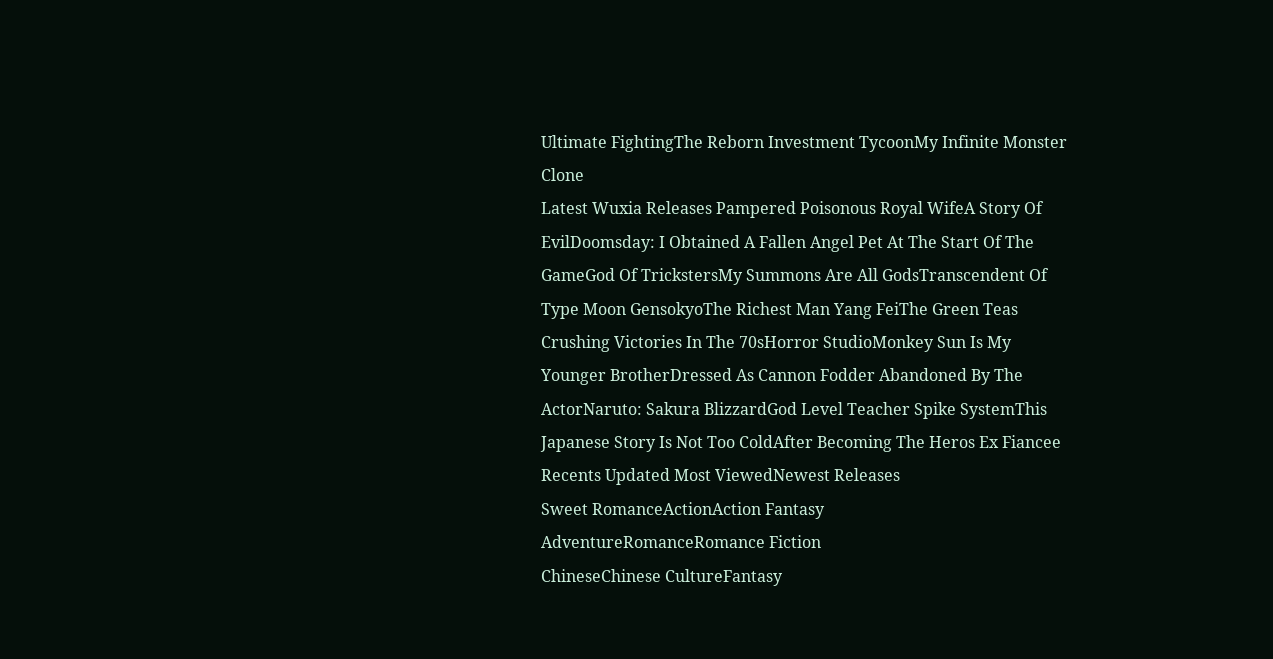Ultimate FightingThe Reborn Investment TycoonMy Infinite Monster Clone
Latest Wuxia Releases Pampered Poisonous Royal WifeA Story Of EvilDoomsday: I Obtained A Fallen Angel Pet At The Start Of The GameGod Of TrickstersMy Summons Are All GodsTranscendent Of Type Moon GensokyoThe Richest Man Yang FeiThe Green Teas Crushing Victories In The 70sHorror StudioMonkey Sun Is My Younger BrotherDressed As Cannon Fodder Abandoned By The ActorNaruto: Sakura BlizzardGod Level Teacher Spike SystemThis Japanese Story Is Not Too ColdAfter Becoming The Heros Ex Fiancee
Recents Updated Most ViewedNewest Releases
Sweet RomanceActionAction Fantasy
AdventureRomanceRomance Fiction
ChineseChinese CultureFantasy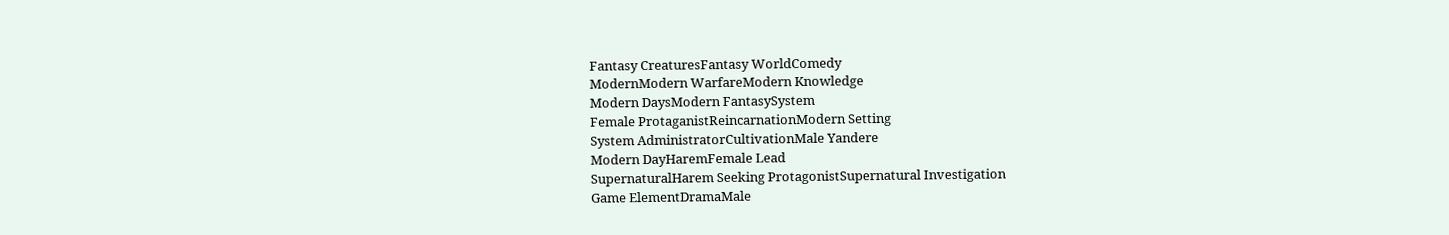Fantasy CreaturesFantasy WorldComedy
ModernModern WarfareModern Knowledge
Modern DaysModern FantasySystem
Female ProtaganistReincarnationModern Setting
System AdministratorCultivationMale Yandere
Modern DayHaremFemale Lead
SupernaturalHarem Seeking ProtagonistSupernatural Investigation
Game ElementDramaMale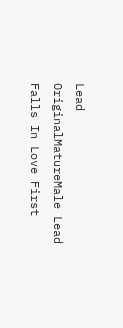Lead
OriginalMatureMale Lead Falls In Love First